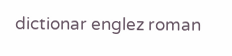dictionar englez roman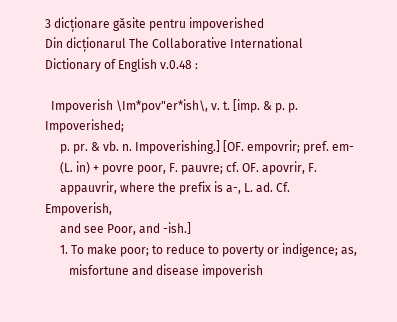3 dicționare găsite pentru impoverished
Din dicționarul The Collaborative International Dictionary of English v.0.48 :

  Impoverish \Im*pov"er*ish\, v. t. [imp. & p. p. Impoverished;
     p. pr. & vb. n. Impoverishing.] [OF. empovrir; pref. em-
     (L. in) + povre poor, F. pauvre; cf. OF. apovrir, F.
     appauvrir, where the prefix is a-, L. ad. Cf. Empoverish,
     and see Poor, and -ish.]
     1. To make poor; to reduce to poverty or indigence; as,
        misfortune and disease impoverish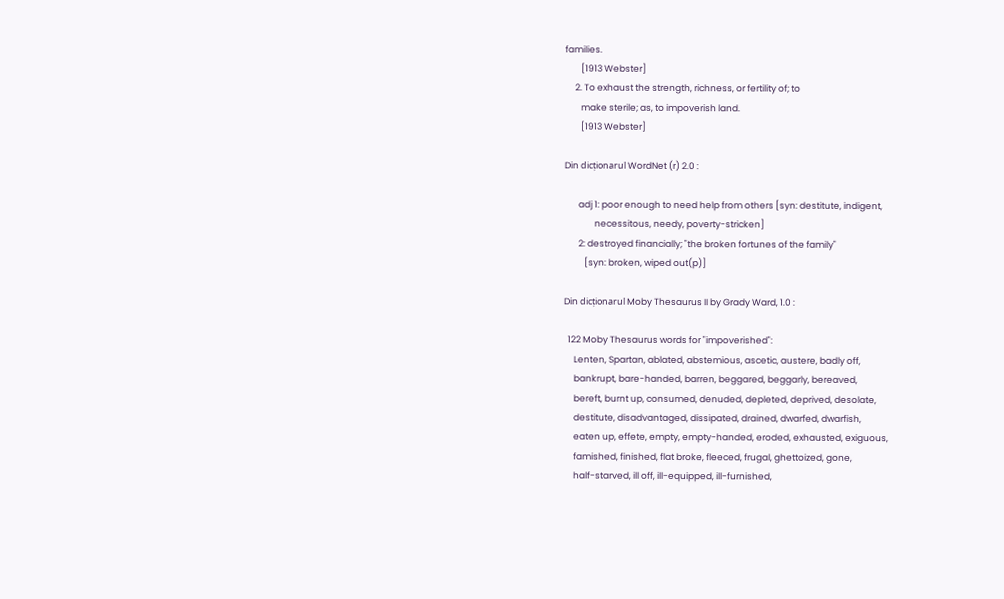families.
        [1913 Webster]
     2. To exhaust the strength, richness, or fertility of; to
        make sterile; as, to impoverish land.
        [1913 Webster]

Din dicționarul WordNet (r) 2.0 :

       adj 1: poor enough to need help from others [syn: destitute, indigent,
               necessitous, needy, poverty-stricken]
       2: destroyed financially; "the broken fortunes of the family"
          [syn: broken, wiped out(p)]

Din dicționarul Moby Thesaurus II by Grady Ward, 1.0 :

  122 Moby Thesaurus words for "impoverished":
     Lenten, Spartan, ablated, abstemious, ascetic, austere, badly off,
     bankrupt, bare-handed, barren, beggared, beggarly, bereaved,
     bereft, burnt up, consumed, denuded, depleted, deprived, desolate,
     destitute, disadvantaged, dissipated, drained, dwarfed, dwarfish,
     eaten up, effete, empty, empty-handed, eroded, exhausted, exiguous,
     famished, finished, flat broke, fleeced, frugal, ghettoized, gone,
     half-starved, ill off, ill-equipped, ill-furnished,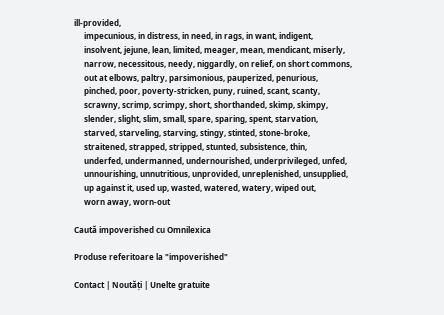ill-provided,
     impecunious, in distress, in need, in rags, in want, indigent,
     insolvent, jejune, lean, limited, meager, mean, mendicant, miserly,
     narrow, necessitous, needy, niggardly, on relief, on short commons,
     out at elbows, paltry, parsimonious, pauperized, penurious,
     pinched, poor, poverty-stricken, puny, ruined, scant, scanty,
     scrawny, scrimp, scrimpy, short, shorthanded, skimp, skimpy,
     slender, slight, slim, small, spare, sparing, spent, starvation,
     starved, starveling, starving, stingy, stinted, stone-broke,
     straitened, strapped, stripped, stunted, subsistence, thin,
     underfed, undermanned, undernourished, underprivileged, unfed,
     unnourishing, unnutritious, unprovided, unreplenished, unsupplied,
     up against it, used up, wasted, watered, watery, wiped out,
     worn away, worn-out

Caută impoverished cu Omnilexica

Produse referitoare la "impoverished"

Contact | Noutăți | Unelte gratuite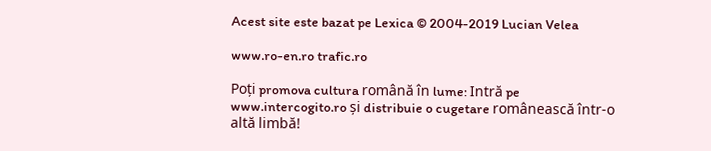Acest site este bazat pe Lexica © 2004-2019 Lucian Velea

www.ro-en.ro trafic.ro

Poți promova cultura română în lume: Intră pe www.intercogito.ro și distribuie o cugetare românească într-o altă limbă!